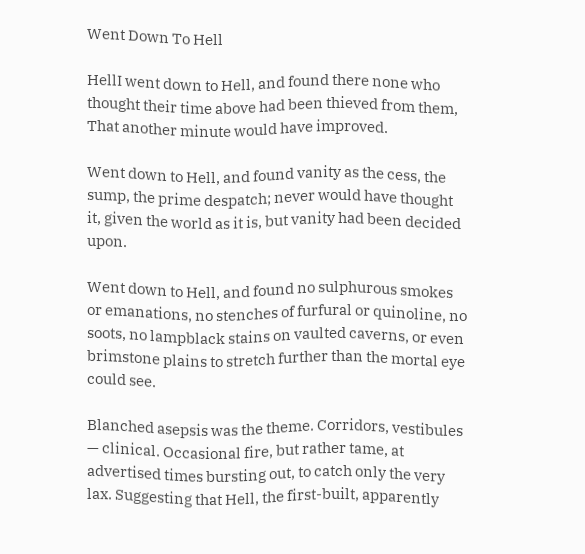Went Down To Hell

HellI went down to Hell, and found there none who thought their time above had been thieved from them,
That another minute would have improved.

Went down to Hell, and found vanity as the cess, the sump, the prime despatch; never would have thought it, given the world as it is, but vanity had been decided upon.

Went down to Hell, and found no sulphurous smokes or emanations, no stenches of furfural or quinoline, no soots, no lampblack stains on vaulted caverns, or even brimstone plains to stretch further than the mortal eye could see.

Blanched asepsis was the theme. Corridors, vestibules — clinical. Occasional fire, but rather tame, at advertised times bursting out, to catch only the very lax. Suggesting that Hell, the first-built, apparently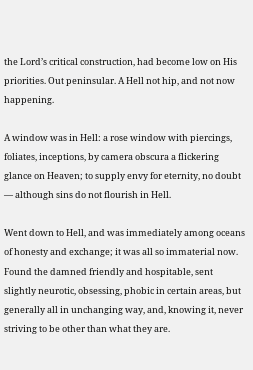the Lord’s critical construction, had become low on His priorities. Out peninsular. A Hell not hip, and not now happening.

A window was in Hell: a rose window with piercings, foliates, inceptions, by camera obscura a flickering glance on Heaven; to supply envy for eternity, no doubt — although sins do not flourish in Hell.

Went down to Hell, and was immediately among oceans of honesty and exchange; it was all so immaterial now. Found the damned friendly and hospitable, sent slightly neurotic, obsessing, phobic in certain areas, but generally all in unchanging way, and, knowing it, never striving to be other than what they are.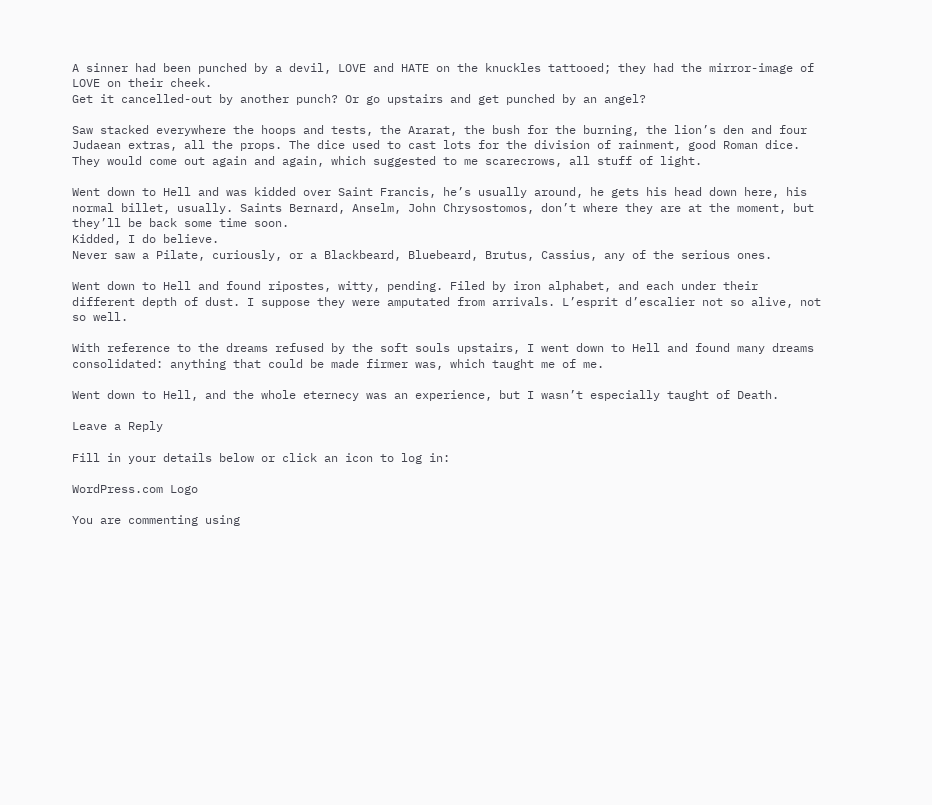A sinner had been punched by a devil, LOVE and HATE on the knuckles tattooed; they had the mirror-image of LOVE on their cheek.
Get it cancelled-out by another punch? Or go upstairs and get punched by an angel?

Saw stacked everywhere the hoops and tests, the Ararat, the bush for the burning, the lion’s den and four Judaean extras, all the props. The dice used to cast lots for the division of rainment, good Roman dice.
They would come out again and again, which suggested to me scarecrows, all stuff of light.

Went down to Hell and was kidded over Saint Francis, he’s usually around, he gets his head down here, his normal billet, usually. Saints Bernard, Anselm, John Chrysostomos, don’t where they are at the moment, but they’ll be back some time soon.
Kidded, I do believe.
Never saw a Pilate, curiously, or a Blackbeard, Bluebeard, Brutus, Cassius, any of the serious ones.

Went down to Hell and found ripostes, witty, pending. Filed by iron alphabet, and each under their different depth of dust. I suppose they were amputated from arrivals. L’esprit d’escalier not so alive, not so well.

With reference to the dreams refused by the soft souls upstairs, I went down to Hell and found many dreams consolidated: anything that could be made firmer was, which taught me of me.

Went down to Hell, and the whole eternecy was an experience, but I wasn’t especially taught of Death.

Leave a Reply

Fill in your details below or click an icon to log in:

WordPress.com Logo

You are commenting using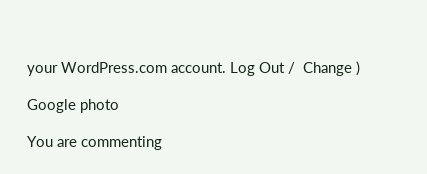your WordPress.com account. Log Out /  Change )

Google photo

You are commenting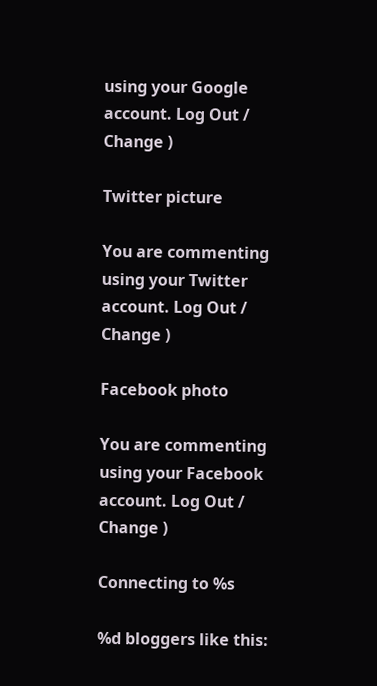using your Google account. Log Out /  Change )

Twitter picture

You are commenting using your Twitter account. Log Out /  Change )

Facebook photo

You are commenting using your Facebook account. Log Out /  Change )

Connecting to %s

%d bloggers like this: